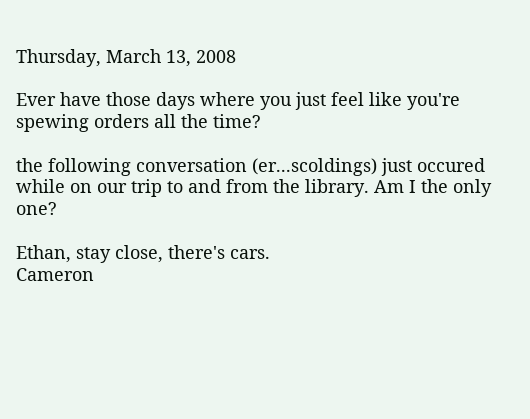Thursday, March 13, 2008

Ever have those days where you just feel like you're spewing orders all the time?

the following conversation (er...scoldings) just occured while on our trip to and from the library. Am I the only one?

Ethan, stay close, there's cars.
Cameron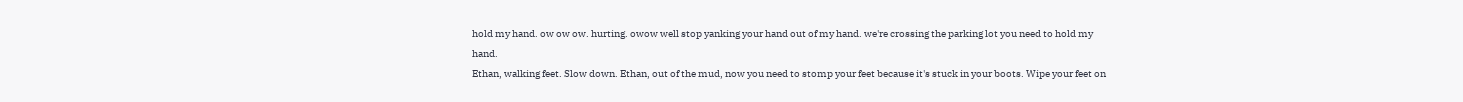hold my hand. ow ow ow. hurting. owow well stop yanking your hand out of my hand. we're crossing the parking lot you need to hold my hand.
Ethan, walking feet. Slow down. Ethan, out of the mud, now you need to stomp your feet because it's stuck in your boots. Wipe your feet on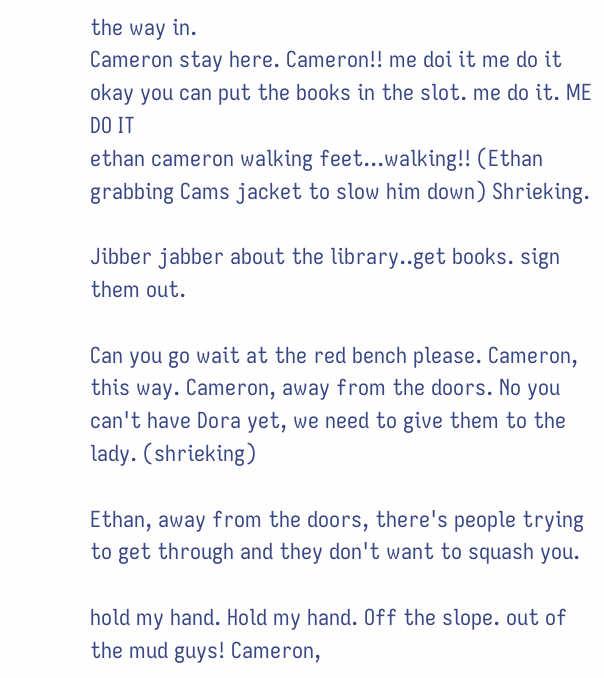the way in.
Cameron stay here. Cameron!! me doi it me do it okay you can put the books in the slot. me do it. ME DO IT
ethan cameron walking feet...walking!! (Ethan grabbing Cams jacket to slow him down) Shrieking.

Jibber jabber about the library..get books. sign them out.

Can you go wait at the red bench please. Cameron, this way. Cameron, away from the doors. No you can't have Dora yet, we need to give them to the lady. (shrieking)

Ethan, away from the doors, there's people trying to get through and they don't want to squash you.

hold my hand. Hold my hand. Off the slope. out of the mud guys! Cameron,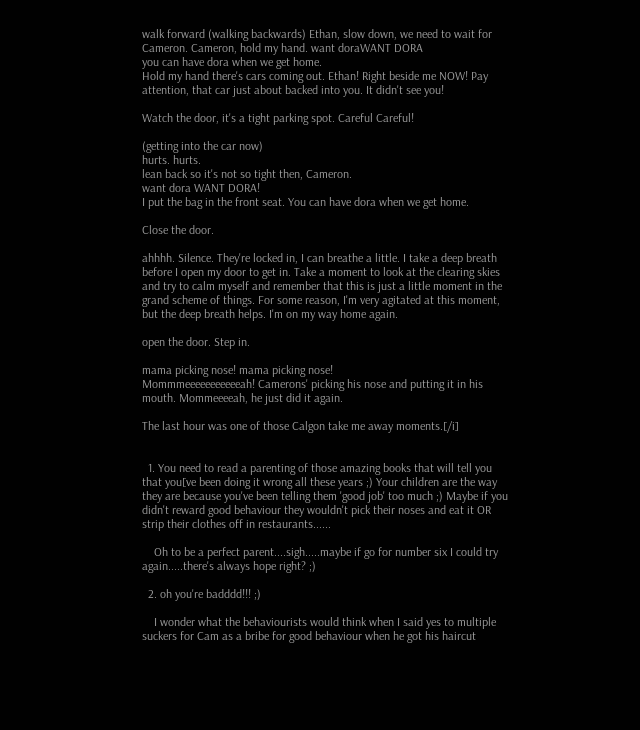walk forward (walking backwards) Ethan, slow down, we need to wait for Cameron. Cameron, hold my hand. want doraWANT DORA
you can have dora when we get home.
Hold my hand there's cars coming out. Ethan! Right beside me NOW! Pay attention, that car just about backed into you. It didn't see you!

Watch the door, it's a tight parking spot. Careful Careful!

(getting into the car now)
hurts. hurts.
lean back so it's not so tight then, Cameron.
want dora WANT DORA!
I put the bag in the front seat. You can have dora when we get home.

Close the door.

ahhhh. Silence. They're locked in, I can breathe a little. I take a deep breath before I open my door to get in. Take a moment to look at the clearing skies and try to calm myself and remember that this is just a little moment in the grand scheme of things. For some reason, I'm very agitated at this moment, but the deep breath helps. I'm on my way home again.

open the door. Step in.

mama picking nose! mama picking nose!
Mommmeeeeeeeeeeeah! Camerons' picking his nose and putting it in his mouth. Mommeeeeah, he just did it again.

The last hour was one of those Calgon take me away moments.[/i]


  1. You need to read a parenting of those amazing books that will tell you that you[ve been doing it wrong all these years ;) Your children are the way they are because you've been telling them 'good job' too much ;) Maybe if you didn't reward good behaviour they wouldn't pick their noses and eat it OR strip their clothes off in restaurants......

    Oh to be a perfect parent....sigh.....maybe if go for number six I could try again.....there's always hope right? ;)

  2. oh you're badddd!!! ;)

    I wonder what the behaviourists would think when I said yes to multiple suckers for Cam as a bribe for good behaviour when he got his haircut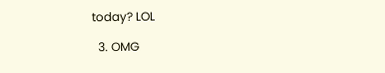today? LOL

  3. OMG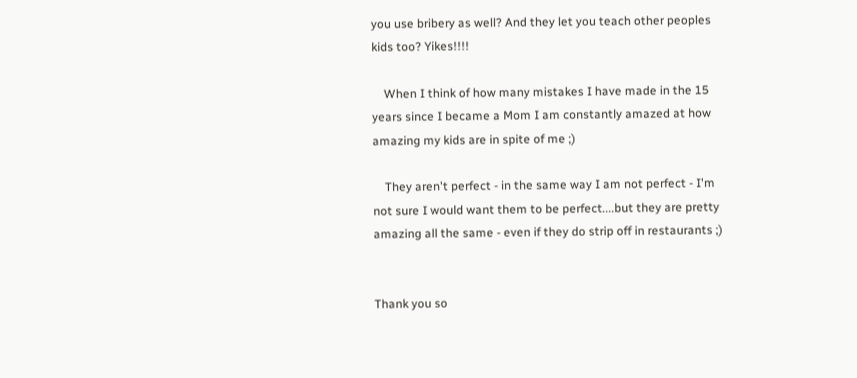you use bribery as well? And they let you teach other peoples kids too? Yikes!!!!

    When I think of how many mistakes I have made in the 15 years since I became a Mom I am constantly amazed at how amazing my kids are in spite of me ;)

    They aren't perfect - in the same way I am not perfect - I'm not sure I would want them to be perfect....but they are pretty amazing all the same - even if they do strip off in restaurants ;)


Thank you so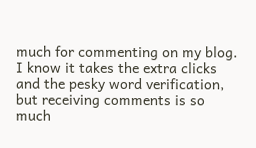much for commenting on my blog. I know it takes the extra clicks and the pesky word verification, but receiving comments is so much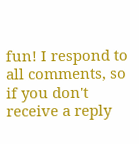fun! I respond to all comments, so if you don't receive a reply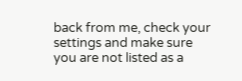back from me, check your settings and make sure you are not listed as a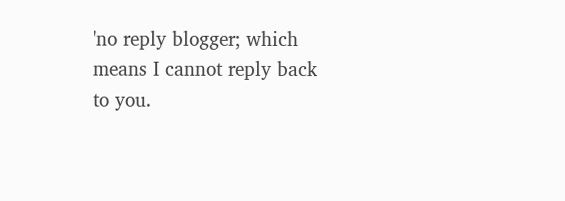'no reply blogger; which means I cannot reply back to you.